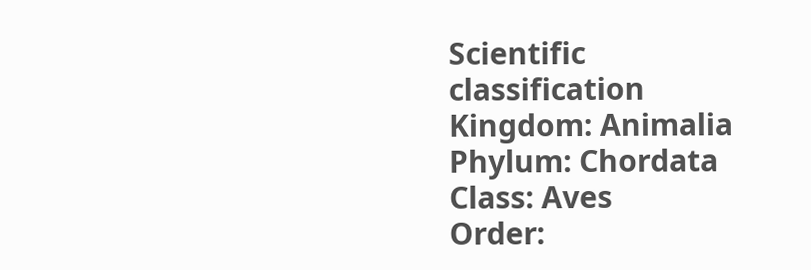Scientific classification
Kingdom: Animalia
Phylum: Chordata
Class: Aves
Order: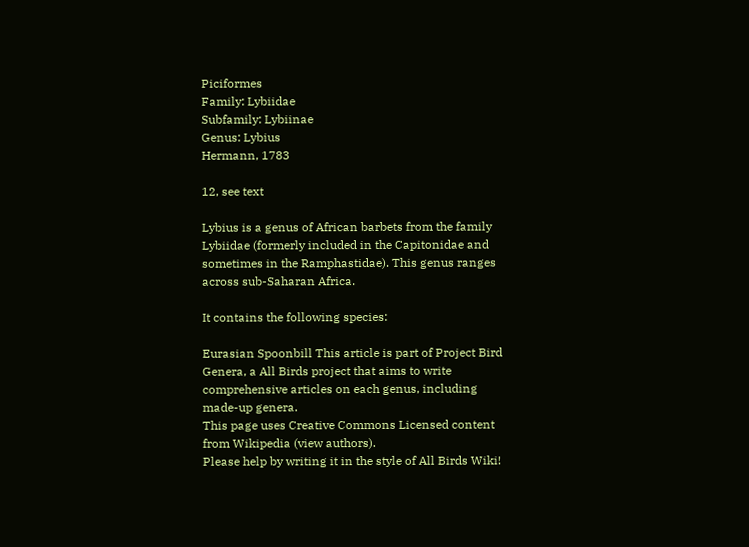Piciformes
Family: Lybiidae
Subfamily: Lybiinae
Genus: Lybius
Hermann, 1783

12, see text

Lybius is a genus of African barbets from the family Lybiidae (formerly included in the Capitonidae and sometimes in the Ramphastidae). This genus ranges across sub-Saharan Africa.

It contains the following species:

Eurasian Spoonbill This article is part of Project Bird Genera, a All Birds project that aims to write comprehensive articles on each genus, including made-up genera.
This page uses Creative Commons Licensed content from Wikipedia (view authors).
Please help by writing it in the style of All Birds Wiki!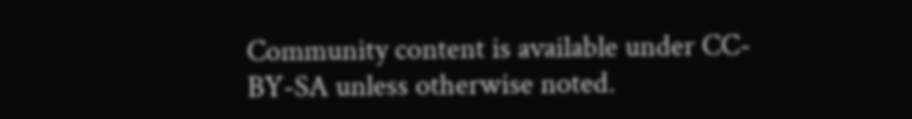Community content is available under CC-BY-SA unless otherwise noted.